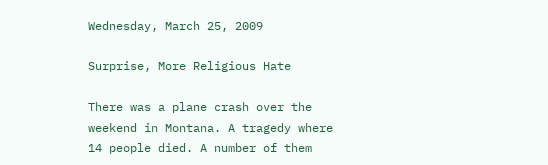Wednesday, March 25, 2009

Surprise, More Religious Hate

There was a plane crash over the weekend in Montana. A tragedy where 14 people died. A number of them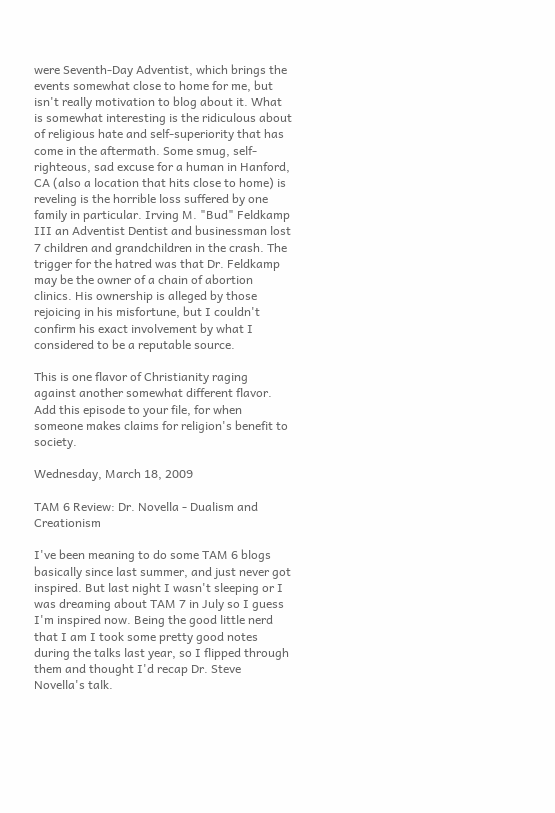were Seventh-Day Adventist, which brings the events somewhat close to home for me, but isn't really motivation to blog about it. What is somewhat interesting is the ridiculous about of religious hate and self-superiority that has come in the aftermath. Some smug, self-righteous, sad excuse for a human in Hanford, CA (also a location that hits close to home) is reveling is the horrible loss suffered by one family in particular. Irving M. "Bud" Feldkamp III an Adventist Dentist and businessman lost 7 children and grandchildren in the crash. The trigger for the hatred was that Dr. Feldkamp may be the owner of a chain of abortion clinics. His ownership is alleged by those rejoicing in his misfortune, but I couldn't confirm his exact involvement by what I considered to be a reputable source.

This is one flavor of Christianity raging against another somewhat different flavor. Add this episode to your file, for when someone makes claims for religion's benefit to society.

Wednesday, March 18, 2009

TAM 6 Review: Dr. Novella - Dualism and Creationism

I've been meaning to do some TAM 6 blogs basically since last summer, and just never got inspired. But last night I wasn't sleeping or I was dreaming about TAM 7 in July so I guess I'm inspired now. Being the good little nerd that I am I took some pretty good notes during the talks last year, so I flipped through them and thought I'd recap Dr. Steve Novella's talk.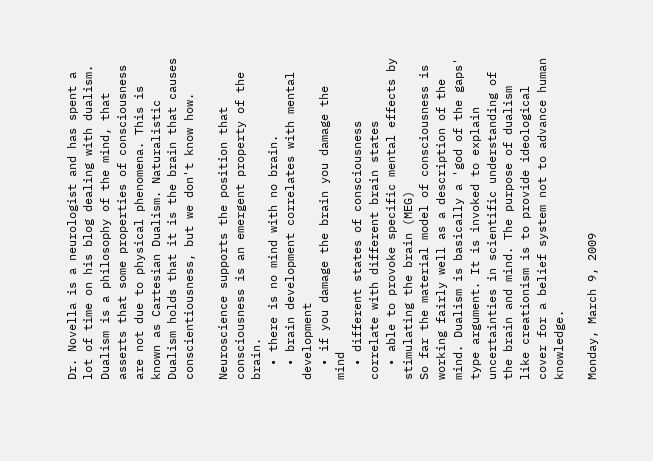Dr. Novella is a neurologist and has spent a lot of time on his blog dealing with dualism. Dualism is a philosophy of the mind, that asserts that some properties of consciousness are not due to physical phenomena. This is known as Cartesian Dualism. Naturalistic Dualism holds that it is the brain that causes conscientiousness, but we don't know how.

Neuroscience supports the position that consciousness is an emergent property of the brain.
  • there is no mind with no brain.
  • brain development correlates with mental development
  • if you damage the brain you damage the mind
  • different states of consciousness correlate with different brain states
  • able to provoke specific mental effects by stimulating the brain (MEG)
So far the material model of consciousness is working fairly well as a description of the mind. Dualism is basically a 'god of the gaps' type argument. It is invoked to explain uncertainties in scientific understanding of the brain and mind. The purpose of dualism like creationism is to provide ideological cover for a belief system not to advance human knowledge.

Monday, March 9, 2009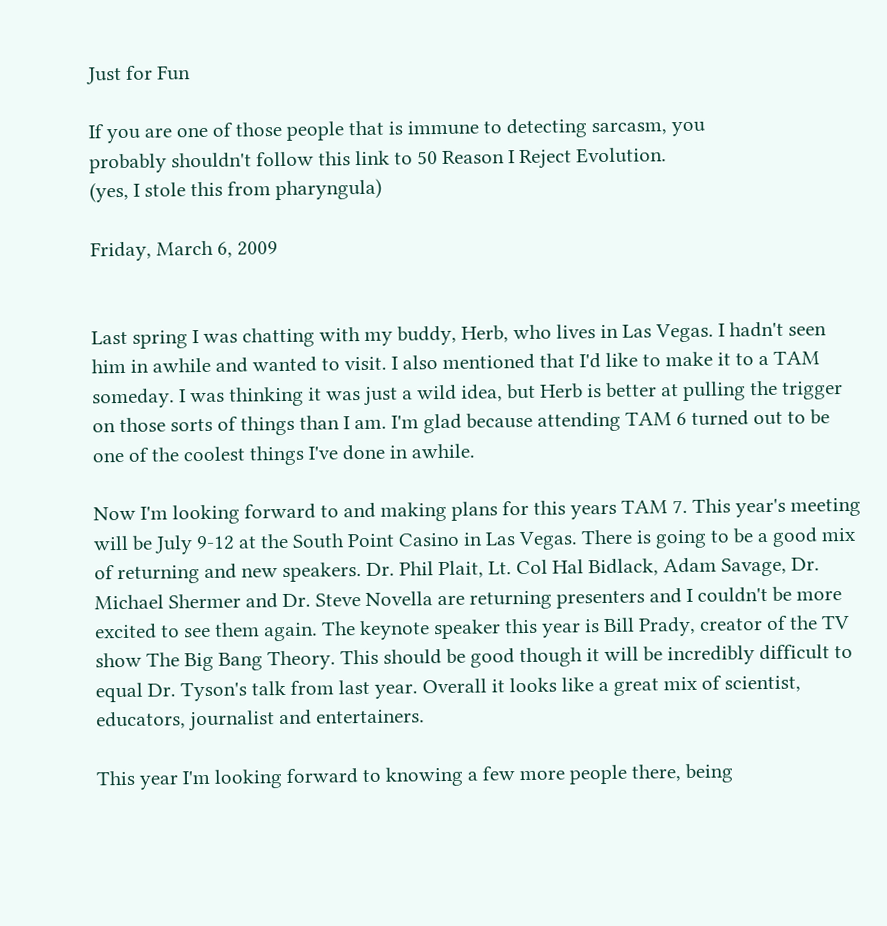Just for Fun

If you are one of those people that is immune to detecting sarcasm, you
probably shouldn't follow this link to 50 Reason I Reject Evolution.
(yes, I stole this from pharyngula)

Friday, March 6, 2009


Last spring I was chatting with my buddy, Herb, who lives in Las Vegas. I hadn't seen him in awhile and wanted to visit. I also mentioned that I'd like to make it to a TAM someday. I was thinking it was just a wild idea, but Herb is better at pulling the trigger on those sorts of things than I am. I'm glad because attending TAM 6 turned out to be one of the coolest things I've done in awhile.

Now I'm looking forward to and making plans for this years TAM 7. This year's meeting will be July 9-12 at the South Point Casino in Las Vegas. There is going to be a good mix of returning and new speakers. Dr. Phil Plait, Lt. Col Hal Bidlack, Adam Savage, Dr. Michael Shermer and Dr. Steve Novella are returning presenters and I couldn't be more excited to see them again. The keynote speaker this year is Bill Prady, creator of the TV show The Big Bang Theory. This should be good though it will be incredibly difficult to equal Dr. Tyson's talk from last year. Overall it looks like a great mix of scientist, educators, journalist and entertainers.

This year I'm looking forward to knowing a few more people there, being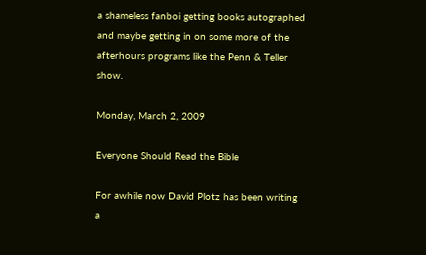a shameless fanboi getting books autographed and maybe getting in on some more of the afterhours programs like the Penn & Teller show.

Monday, March 2, 2009

Everyone Should Read the Bible

For awhile now David Plotz has been writing a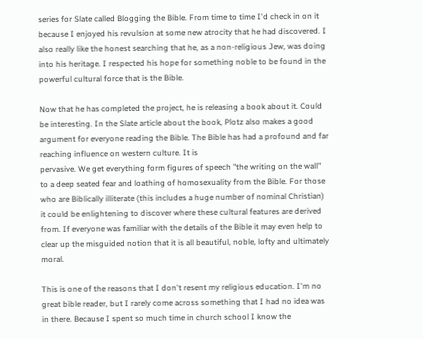series for Slate called Blogging the Bible. From time to time I'd check in on it because I enjoyed his revulsion at some new atrocity that he had discovered. I also really like the honest searching that he, as a non-religious Jew, was doing into his heritage. I respected his hope for something noble to be found in the powerful cultural force that is the Bible.

Now that he has completed the project, he is releasing a book about it. Could be interesting. In the Slate article about the book, Plotz also makes a good argument for everyone reading the Bible. The Bible has had a profound and far reaching influence on western culture. It is
pervasive. We get everything form figures of speech "the writing on the wall" to a deep seated fear and loathing of homosexuality from the Bible. For those who are Biblically illiterate (this includes a huge number of nominal Christian) it could be enlightening to discover where these cultural features are derived from. If everyone was familiar with the details of the Bible it may even help to clear up the misguided notion that it is all beautiful, noble, lofty and ultimately moral.

This is one of the reasons that I don't resent my religious education. I'm no great bible reader, but I rarely come across something that I had no idea was in there. Because I spent so much time in church school I know the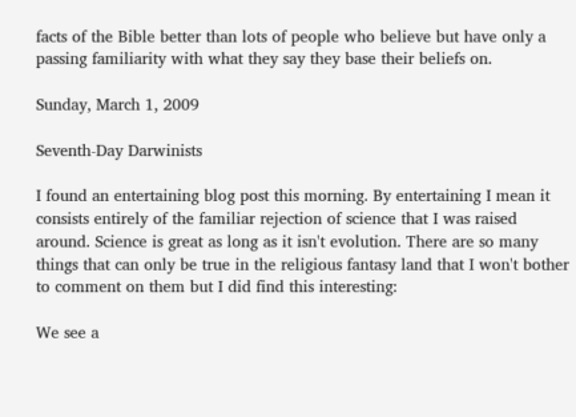facts of the Bible better than lots of people who believe but have only a passing familiarity with what they say they base their beliefs on.

Sunday, March 1, 2009

Seventh-Day Darwinists

I found an entertaining blog post this morning. By entertaining I mean it consists entirely of the familiar rejection of science that I was raised around. Science is great as long as it isn't evolution. There are so many things that can only be true in the religious fantasy land that I won't bother to comment on them but I did find this interesting:

We see a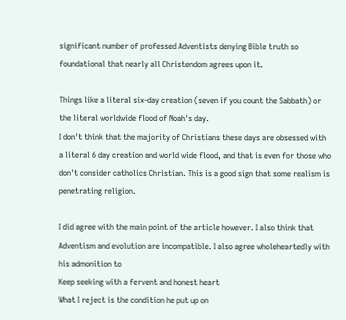significant number of professed Adventists denying Bible truth so foundational that nearly all Christendom agrees upon it.

Things like a literal six-day creation (seven if you count the Sabbath) or the literal worldwide flood of Noah's day.
I don't think that the majority of Christians these days are obsessed with a literal 6 day creation and world wide flood, and that is even for those who don't consider catholics Christian. This is a good sign that some realism is penetrating religion.

I did agree with the main point of the article however. I also think that Adventism and evolution are incompatible. I also agree wholeheartedly with his admonition to
Keep seeking with a fervent and honest heart
What I reject is the condition he put up on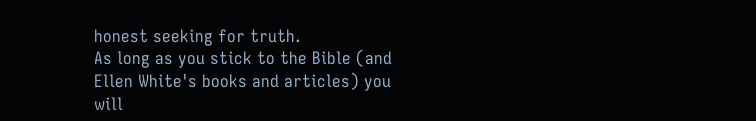honest seeking for truth.
As long as you stick to the Bible (and Ellen White's books and articles) you will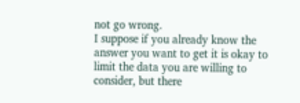not go wrong.
I suppose if you already know the answer you want to get it is okay to limit the data you are willing to consider, but there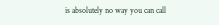is absolutely no way you can call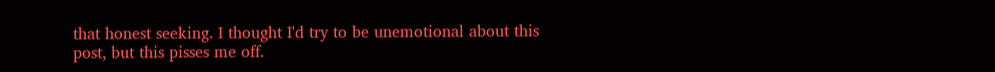that honest seeking. I thought I'd try to be unemotional about this post, but this pisses me off.